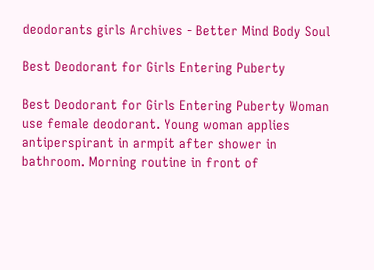deodorants girls Archives - Better Mind Body Soul

Best Deodorant for Girls Entering Puberty

Best Deodorant for Girls Entering Puberty Woman use female deodorant. Young woman applies antiperspirant in armpit after shower in bathroom. Morning routine in front of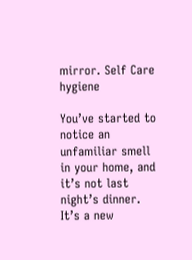mirror. Self Care hygiene

You’ve started to notice an unfamiliar smell in your home, and it’s not last night’s dinner. It’s a new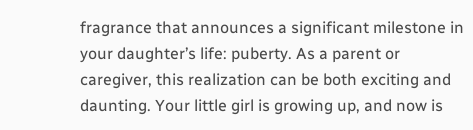fragrance that announces a significant milestone in your daughter’s life: puberty. As a parent or caregiver, this realization can be both exciting and daunting. Your little girl is growing up, and now is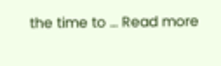the time to … Read more